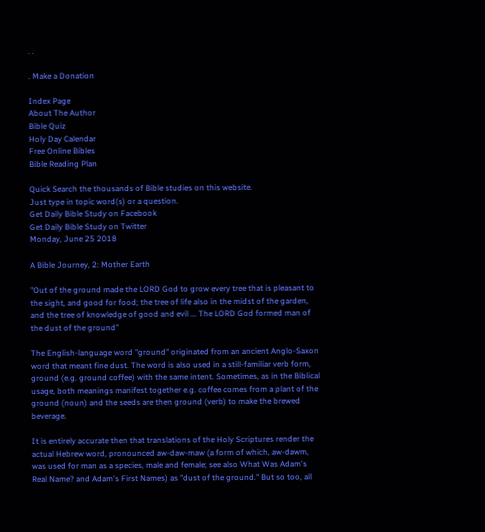. .

. Make a Donation

Index Page
About The Author
Bible Quiz
Holy Day Calendar
Free Online Bibles
Bible Reading Plan

Quick Search the thousands of Bible studies on this website.
Just type in topic word(s) or a question.
Get Daily Bible Study on Facebook
Get Daily Bible Study on Twitter
Monday, June 25 2018

A Bible Journey, 2: Mother Earth

"Out of the ground made the LORD God to grow every tree that is pleasant to the sight, and good for food; the tree of life also in the midst of the garden, and the tree of knowledge of good and evil ... The LORD God formed man of the dust of the ground"

The English-language word "ground" originated from an ancient Anglo-Saxon word that meant fine dust. The word is also used in a still-familiar verb form, ground (e.g. ground coffee) with the same intent. Sometimes, as in the Biblical usage, both meanings manifest together e.g. coffee comes from a plant of the ground (noun) and the seeds are then ground (verb) to make the brewed beverage.

It is entirely accurate then that translations of the Holy Scriptures render the actual Hebrew word, pronounced aw-daw-maw (a form of which, aw-dawm, was used for man as a species, male and female; see also What Was Adam's Real Name? and Adam's First Names) as "dust of the ground." But so too, all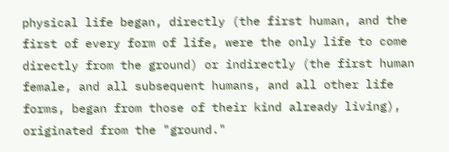physical life began, directly (the first human, and the first of every form of life, were the only life to come directly from the ground) or indirectly (the first human female, and all subsequent humans, and all other life forms, began from those of their kind already living), originated from the "ground."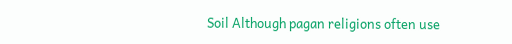Soil Although pagan religions often use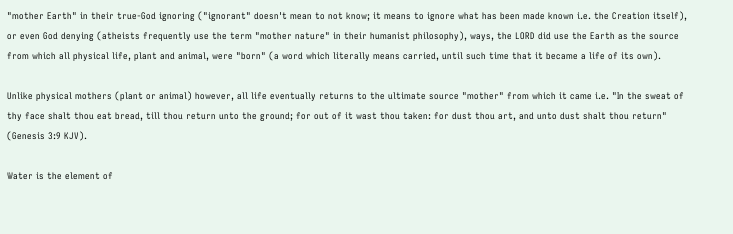"mother Earth" in their true-God ignoring ("ignorant" doesn't mean to not know; it means to ignore what has been made known i.e. the Creation itself), or even God denying (atheists frequently use the term "mother nature" in their humanist philosophy), ways, the LORD did use the Earth as the source from which all physical life, plant and animal, were "born" (a word which literally means carried, until such time that it became a life of its own).

Unlike physical mothers (plant or animal) however, all life eventually returns to the ultimate source "mother" from which it came i.e. "In the sweat of thy face shalt thou eat bread, till thou return unto the ground; for out of it wast thou taken: for dust thou art, and unto dust shalt thou return" (Genesis 3:9 KJV).

Water is the element of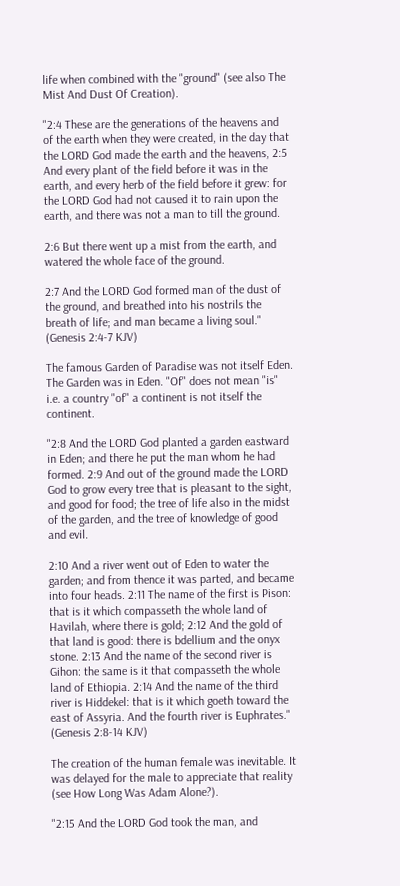life when combined with the "ground" (see also The Mist And Dust Of Creation).

"2:4 These are the generations of the heavens and of the earth when they were created, in the day that the LORD God made the earth and the heavens, 2:5 And every plant of the field before it was in the earth, and every herb of the field before it grew: for the LORD God had not caused it to rain upon the earth, and there was not a man to till the ground.

2:6 But there went up a mist from the earth, and watered the whole face of the ground.

2:7 And the LORD God formed man of the dust of the ground, and breathed into his nostrils the breath of life; and man became a living soul." (Genesis 2:4-7 KJV)

The famous Garden of Paradise was not itself Eden. The Garden was in Eden. "Of" does not mean "is" i.e. a country "of" a continent is not itself the continent.

"2:8 And the LORD God planted a garden eastward in Eden; and there he put the man whom he had formed. 2:9 And out of the ground made the LORD God to grow every tree that is pleasant to the sight, and good for food; the tree of life also in the midst of the garden, and the tree of knowledge of good and evil.

2:10 And a river went out of Eden to water the garden; and from thence it was parted, and became into four heads. 2:11 The name of the first is Pison: that is it which compasseth the whole land of Havilah, where there is gold; 2:12 And the gold of that land is good: there is bdellium and the onyx stone. 2:13 And the name of the second river is Gihon: the same is it that compasseth the whole land of Ethiopia. 2:14 And the name of the third river is Hiddekel: that is it which goeth toward the east of Assyria. And the fourth river is Euphrates." (Genesis 2:8-14 KJV)

The creation of the human female was inevitable. It was delayed for the male to appreciate that reality (see How Long Was Adam Alone?).

"2:15 And the LORD God took the man, and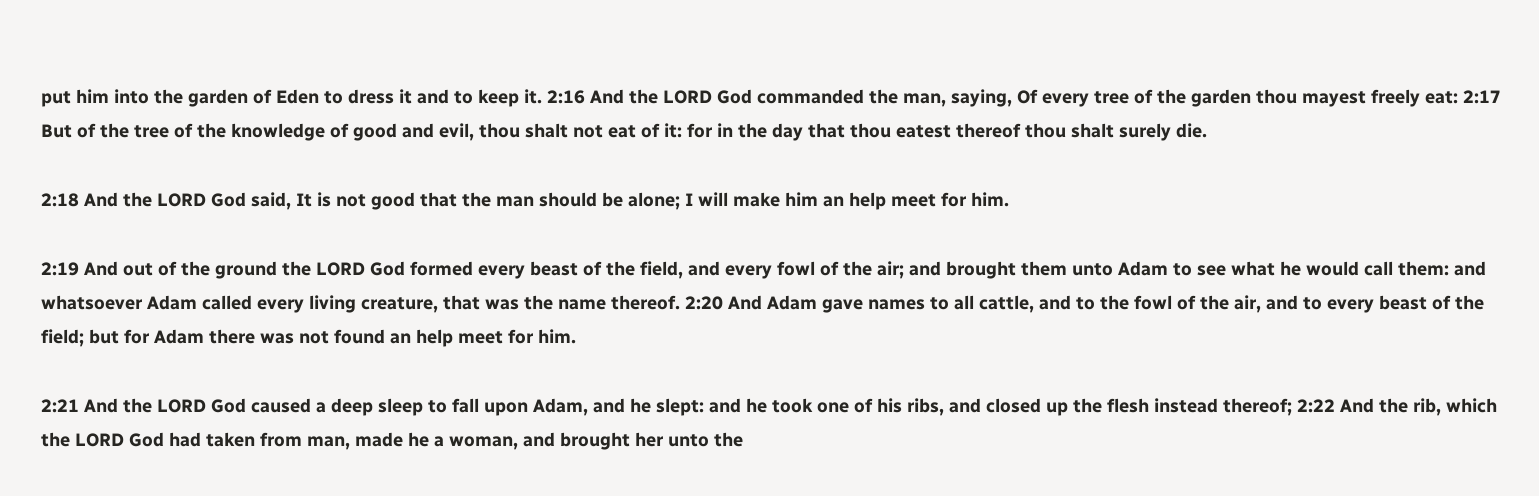put him into the garden of Eden to dress it and to keep it. 2:16 And the LORD God commanded the man, saying, Of every tree of the garden thou mayest freely eat: 2:17 But of the tree of the knowledge of good and evil, thou shalt not eat of it: for in the day that thou eatest thereof thou shalt surely die.

2:18 And the LORD God said, It is not good that the man should be alone; I will make him an help meet for him.

2:19 And out of the ground the LORD God formed every beast of the field, and every fowl of the air; and brought them unto Adam to see what he would call them: and whatsoever Adam called every living creature, that was the name thereof. 2:20 And Adam gave names to all cattle, and to the fowl of the air, and to every beast of the field; but for Adam there was not found an help meet for him.

2:21 And the LORD God caused a deep sleep to fall upon Adam, and he slept: and he took one of his ribs, and closed up the flesh instead thereof; 2:22 And the rib, which the LORD God had taken from man, made he a woman, and brought her unto the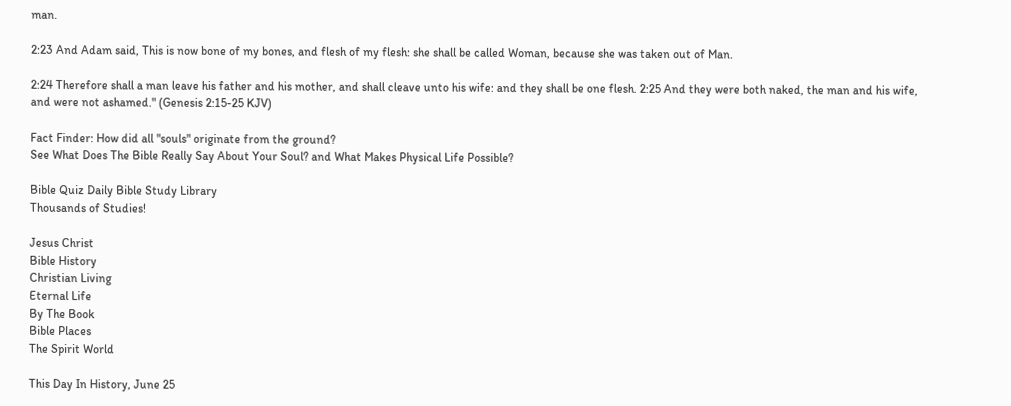man.

2:23 And Adam said, This is now bone of my bones, and flesh of my flesh: she shall be called Woman, because she was taken out of Man.

2:24 Therefore shall a man leave his father and his mother, and shall cleave unto his wife: and they shall be one flesh. 2:25 And they were both naked, the man and his wife, and were not ashamed." (Genesis 2:15-25 KJV)

Fact Finder: How did all "souls" originate from the ground?
See What Does The Bible Really Say About Your Soul? and What Makes Physical Life Possible?

Bible Quiz Daily Bible Study Library
Thousands of Studies!

Jesus Christ
Bible History
Christian Living
Eternal Life
By The Book
Bible Places
The Spirit World

This Day In History, June 25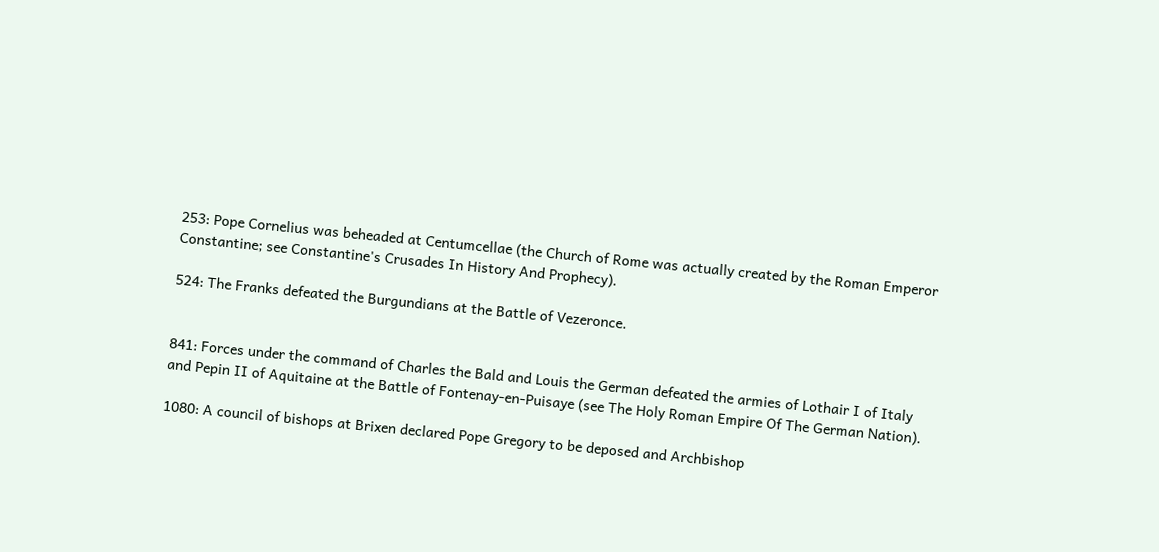253: Pope Cornelius was beheaded at Centumcellae (the Church of Rome was actually created by the Roman Emperor Constantine; see Constantine's Crusades In History And Prophecy).

524: The Franks defeated the Burgundians at the Battle of Vezeronce.


841: Forces under the command of Charles the Bald and Louis the German defeated the armies of Lothair I of Italy and Pepin II of Aquitaine at the Battle of Fontenay-en-Puisaye (see The Holy Roman Empire Of The German Nation).

1080: A council of bishops at Brixen declared Pope Gregory to be deposed and Archbishop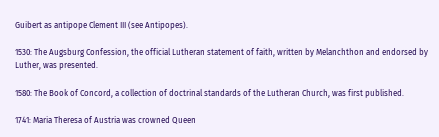Guibert as antipope Clement III (see Antipopes).

1530: The Augsburg Confession, the official Lutheran statement of faith, written by Melanchthon and endorsed by Luther, was presented.

1580: The Book of Concord, a collection of doctrinal standards of the Lutheran Church, was first published.

1741: Maria Theresa of Austria was crowned Queen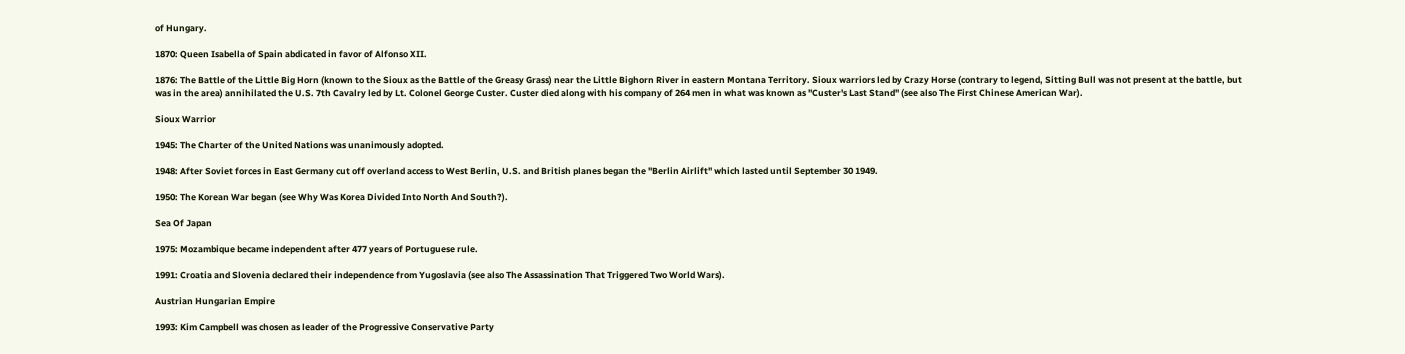of Hungary.

1870: Queen Isabella of Spain abdicated in favor of Alfonso XII.

1876: The Battle of the Little Big Horn (known to the Sioux as the Battle of the Greasy Grass) near the Little Bighorn River in eastern Montana Territory. Sioux warriors led by Crazy Horse (contrary to legend, Sitting Bull was not present at the battle, but was in the area) annihilated the U.S. 7th Cavalry led by Lt. Colonel George Custer. Custer died along with his company of 264 men in what was known as "Custer's Last Stand" (see also The First Chinese American War).

Sioux Warrior

1945: The Charter of the United Nations was unanimously adopted.

1948: After Soviet forces in East Germany cut off overland access to West Berlin, U.S. and British planes began the "Berlin Airlift" which lasted until September 30 1949.

1950: The Korean War began (see Why Was Korea Divided Into North And South?).

Sea Of Japan

1975: Mozambique became independent after 477 years of Portuguese rule.

1991: Croatia and Slovenia declared their independence from Yugoslavia (see also The Assassination That Triggered Two World Wars).

Austrian Hungarian Empire

1993: Kim Campbell was chosen as leader of the Progressive Conservative Party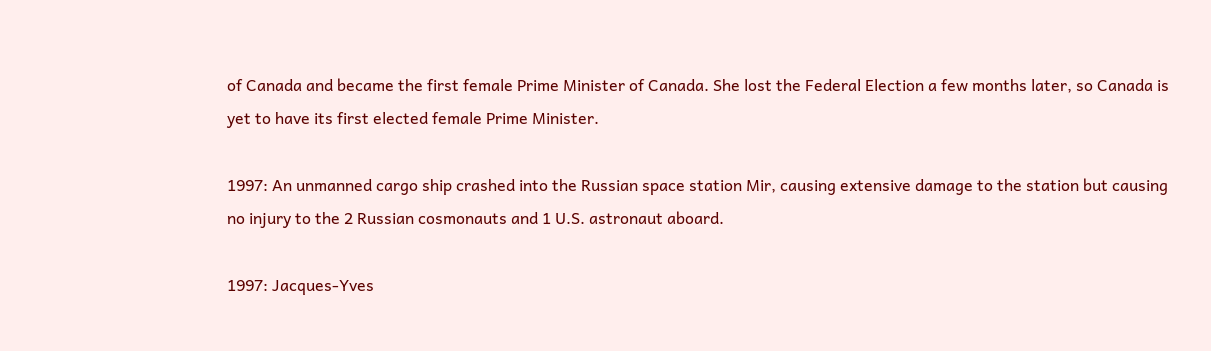of Canada and became the first female Prime Minister of Canada. She lost the Federal Election a few months later, so Canada is yet to have its first elected female Prime Minister.

1997: An unmanned cargo ship crashed into the Russian space station Mir, causing extensive damage to the station but causing no injury to the 2 Russian cosmonauts and 1 U.S. astronaut aboard.

1997: Jacques-Yves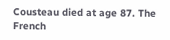Cousteau died at age 87. The French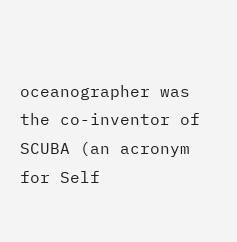oceanographer was the co-inventor of SCUBA (an acronym for Self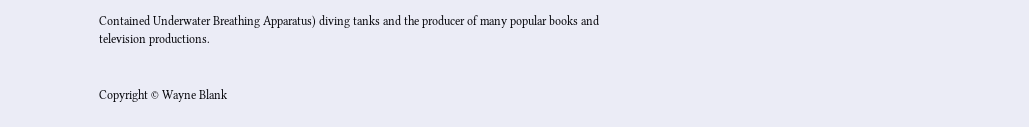Contained Underwater Breathing Apparatus) diving tanks and the producer of many popular books and television productions.


Copyright © Wayne Blank